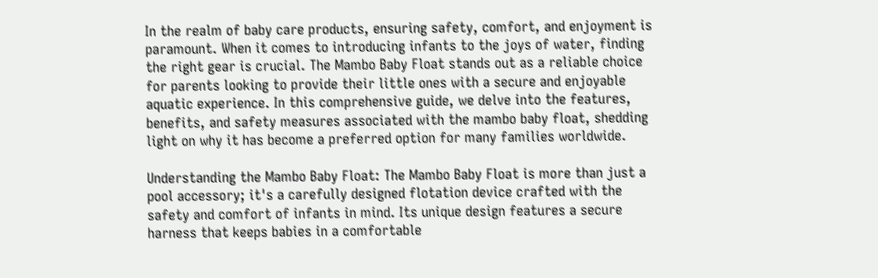In the realm of baby care products, ensuring safety, comfort, and enjoyment is paramount. When it comes to introducing infants to the joys of water, finding the right gear is crucial. The Mambo Baby Float stands out as a reliable choice for parents looking to provide their little ones with a secure and enjoyable aquatic experience. In this comprehensive guide, we delve into the features, benefits, and safety measures associated with the mambo baby float, shedding light on why it has become a preferred option for many families worldwide.

Understanding the Mambo Baby Float: The Mambo Baby Float is more than just a pool accessory; it's a carefully designed flotation device crafted with the safety and comfort of infants in mind. Its unique design features a secure harness that keeps babies in a comfortable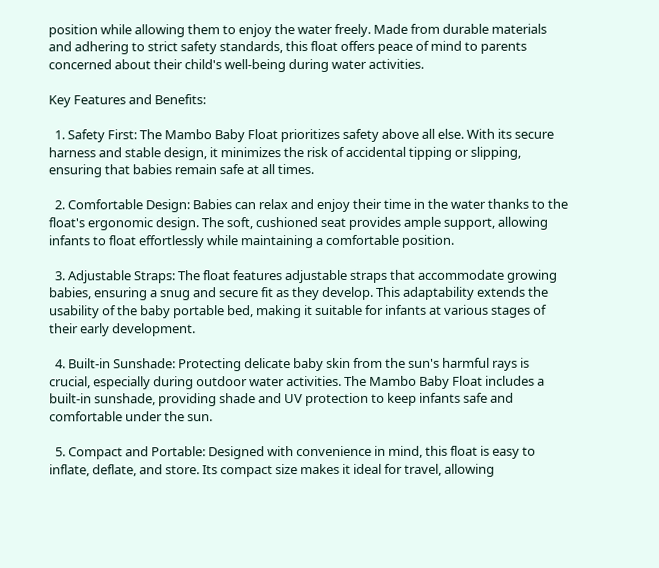position while allowing them to enjoy the water freely. Made from durable materials and adhering to strict safety standards, this float offers peace of mind to parents concerned about their child's well-being during water activities.

Key Features and Benefits:

  1. Safety First: The Mambo Baby Float prioritizes safety above all else. With its secure harness and stable design, it minimizes the risk of accidental tipping or slipping, ensuring that babies remain safe at all times.

  2. Comfortable Design: Babies can relax and enjoy their time in the water thanks to the float's ergonomic design. The soft, cushioned seat provides ample support, allowing infants to float effortlessly while maintaining a comfortable position.

  3. Adjustable Straps: The float features adjustable straps that accommodate growing babies, ensuring a snug and secure fit as they develop. This adaptability extends the usability of the baby portable bed, making it suitable for infants at various stages of their early development.

  4. Built-in Sunshade: Protecting delicate baby skin from the sun's harmful rays is crucial, especially during outdoor water activities. The Mambo Baby Float includes a built-in sunshade, providing shade and UV protection to keep infants safe and comfortable under the sun.

  5. Compact and Portable: Designed with convenience in mind, this float is easy to inflate, deflate, and store. Its compact size makes it ideal for travel, allowing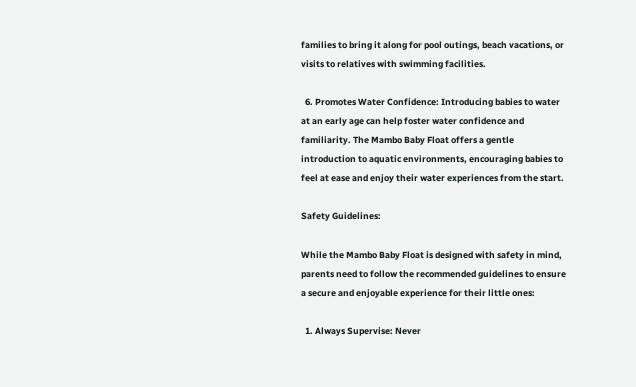families to bring it along for pool outings, beach vacations, or visits to relatives with swimming facilities.

  6. Promotes Water Confidence: Introducing babies to water at an early age can help foster water confidence and familiarity. The Mambo Baby Float offers a gentle introduction to aquatic environments, encouraging babies to feel at ease and enjoy their water experiences from the start.

Safety Guidelines:

While the Mambo Baby Float is designed with safety in mind, parents need to follow the recommended guidelines to ensure a secure and enjoyable experience for their little ones:

  1. Always Supervise: Never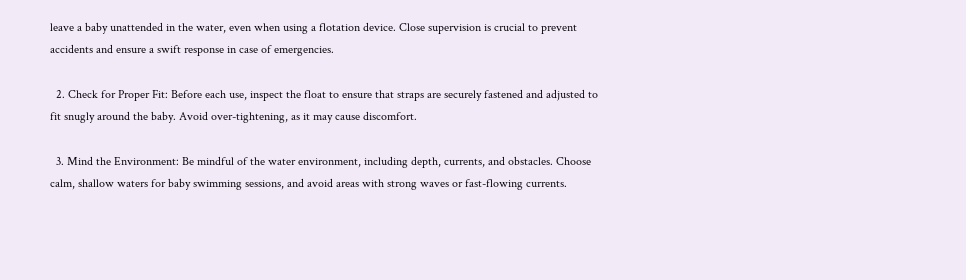leave a baby unattended in the water, even when using a flotation device. Close supervision is crucial to prevent accidents and ensure a swift response in case of emergencies.

  2. Check for Proper Fit: Before each use, inspect the float to ensure that straps are securely fastened and adjusted to fit snugly around the baby. Avoid over-tightening, as it may cause discomfort.

  3. Mind the Environment: Be mindful of the water environment, including depth, currents, and obstacles. Choose calm, shallow waters for baby swimming sessions, and avoid areas with strong waves or fast-flowing currents.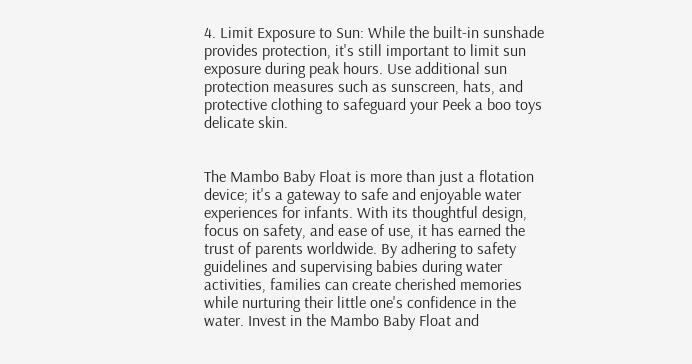4. Limit Exposure to Sun: While the built-in sunshade provides protection, it's still important to limit sun exposure during peak hours. Use additional sun protection measures such as sunscreen, hats, and protective clothing to safeguard your Peek a boo toys delicate skin.


The Mambo Baby Float is more than just a flotation device; it's a gateway to safe and enjoyable water experiences for infants. With its thoughtful design, focus on safety, and ease of use, it has earned the trust of parents worldwide. By adhering to safety guidelines and supervising babies during water activities, families can create cherished memories while nurturing their little one's confidence in the water. Invest in the Mambo Baby Float and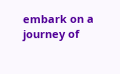embark on a journey of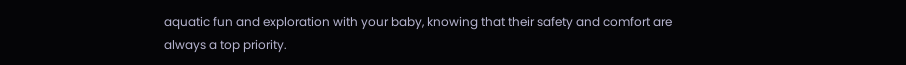aquatic fun and exploration with your baby, knowing that their safety and comfort are always a top priority.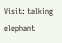Visit: talking elephant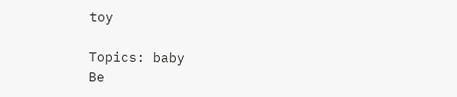toy

Topics: baby
Be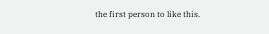the first person to like this.